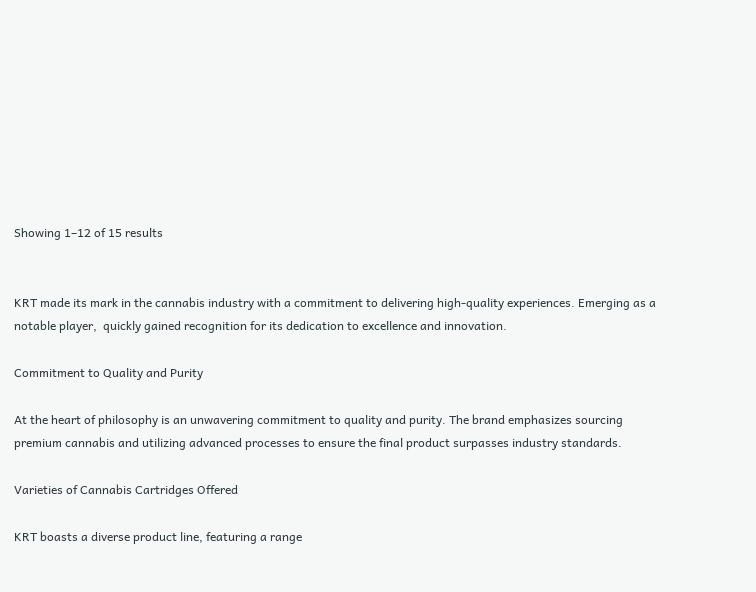Showing 1–12 of 15 results


KRT made its mark in the cannabis industry with a commitment to delivering high-quality experiences. Emerging as a notable player,  quickly gained recognition for its dedication to excellence and innovation.

Commitment to Quality and Purity

At the heart of philosophy is an unwavering commitment to quality and purity. The brand emphasizes sourcing premium cannabis and utilizing advanced processes to ensure the final product surpasses industry standards.

Varieties of Cannabis Cartridges Offered

KRT boasts a diverse product line, featuring a range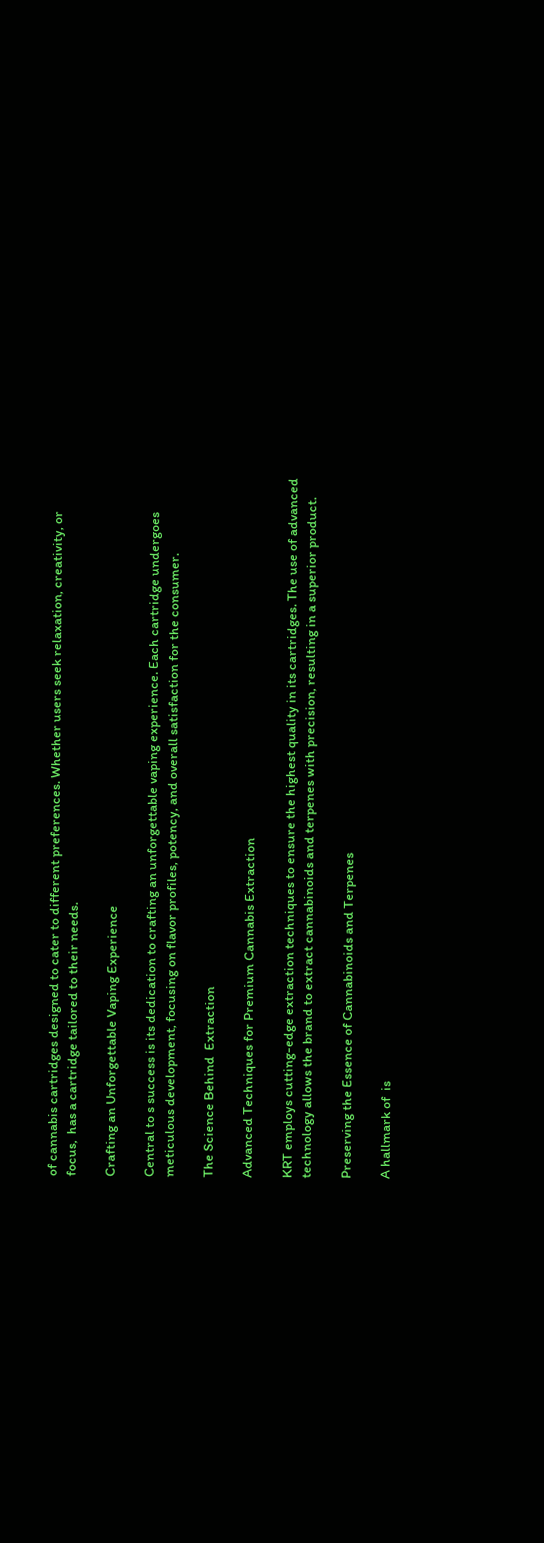of cannabis cartridges designed to cater to different preferences. Whether users seek relaxation, creativity, or focus,  has a cartridge tailored to their needs.

Crafting an Unforgettable Vaping Experience

Central to s success is its dedication to crafting an unforgettable vaping experience. Each cartridge undergoes meticulous development, focusing on flavor profiles, potency, and overall satisfaction for the consumer.

The Science Behind  Extraction

Advanced Techniques for Premium Cannabis Extraction

KRT employs cutting-edge extraction techniques to ensure the highest quality in its cartridges. The use of advanced technology allows the brand to extract cannabinoids and terpenes with precision, resulting in a superior product.

Preserving the Essence of Cannabinoids and Terpenes

A hallmark of  is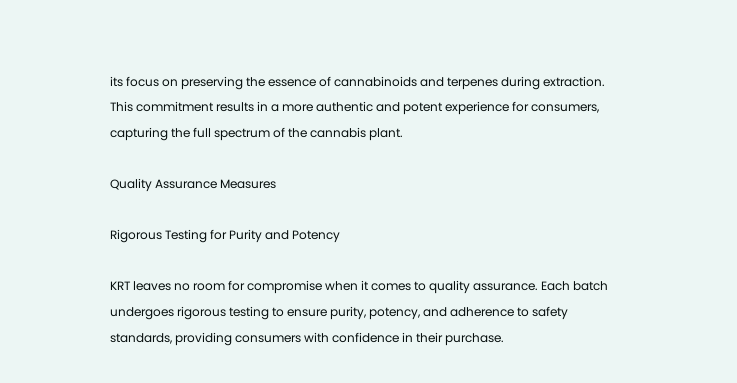its focus on preserving the essence of cannabinoids and terpenes during extraction. This commitment results in a more authentic and potent experience for consumers, capturing the full spectrum of the cannabis plant.

Quality Assurance Measures

Rigorous Testing for Purity and Potency

KRT leaves no room for compromise when it comes to quality assurance. Each batch undergoes rigorous testing to ensure purity, potency, and adherence to safety standards, providing consumers with confidence in their purchase.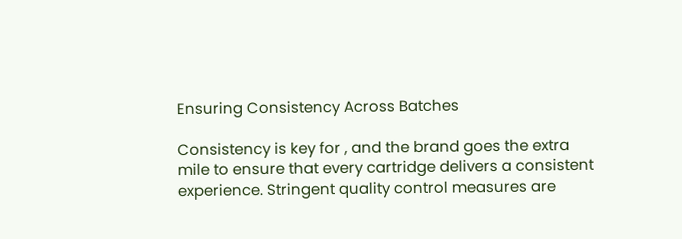Ensuring Consistency Across Batches

Consistency is key for , and the brand goes the extra mile to ensure that every cartridge delivers a consistent experience. Stringent quality control measures are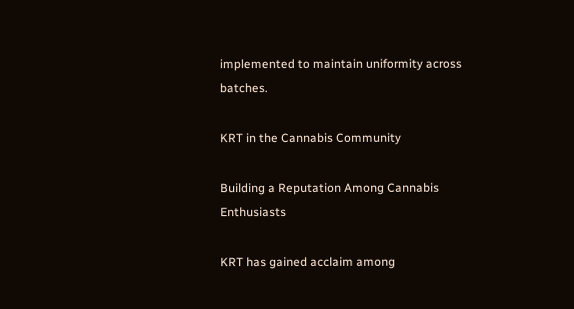implemented to maintain uniformity across batches.

KRT in the Cannabis Community

Building a Reputation Among Cannabis Enthusiasts

KRT has gained acclaim among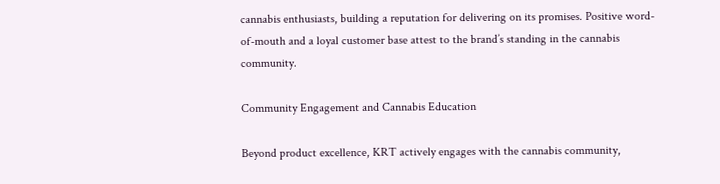cannabis enthusiasts, building a reputation for delivering on its promises. Positive word-of-mouth and a loyal customer base attest to the brand’s standing in the cannabis community.

Community Engagement and Cannabis Education

Beyond product excellence, KRT actively engages with the cannabis community,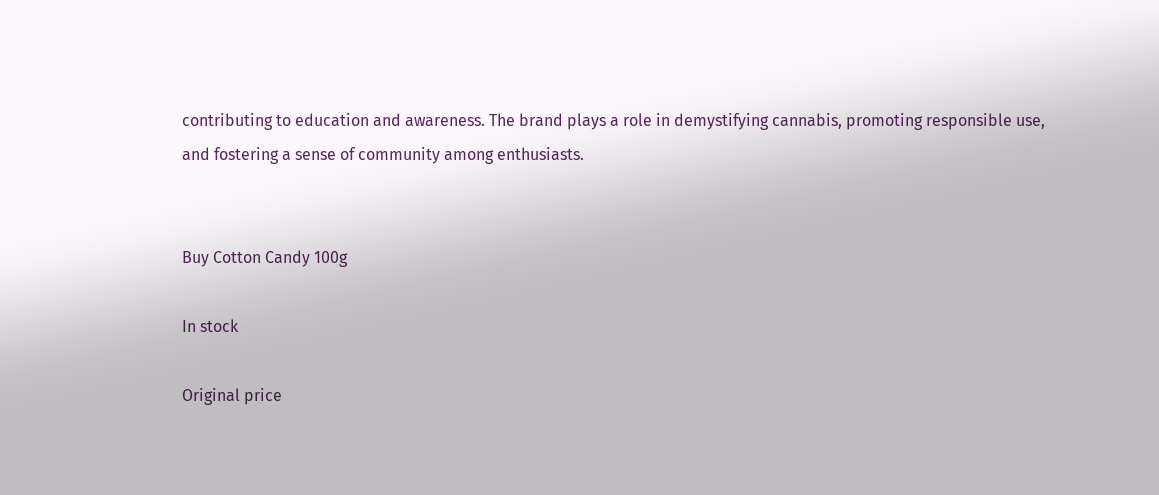contributing to education and awareness. The brand plays a role in demystifying cannabis, promoting responsible use, and fostering a sense of community among enthusiasts.


Buy Cotton Candy 100g

In stock

Original price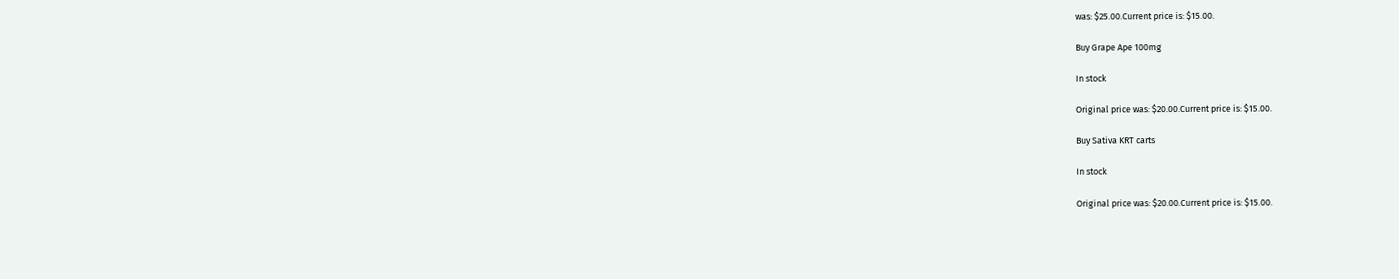was: $25.00.Current price is: $15.00.

Buy Grape Ape 100mg

In stock

Original price was: $20.00.Current price is: $15.00.

Buy Sativa KRT carts

In stock

Original price was: $20.00.Current price is: $15.00.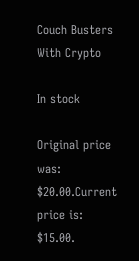Couch Busters With Crypto

In stock

Original price was: $20.00.Current price is: $15.00.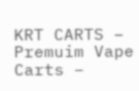KRT CARTS – Premuim Vape Carts –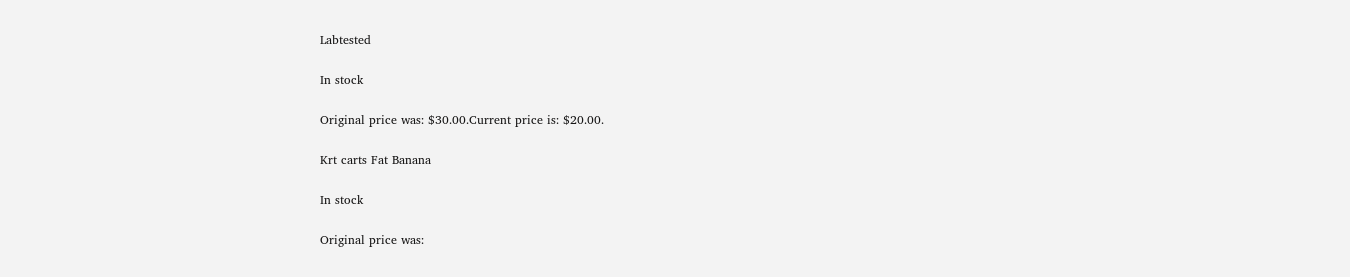Labtested

In stock

Original price was: $30.00.Current price is: $20.00.

Krt carts Fat Banana

In stock

Original price was: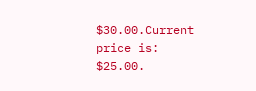$30.00.Current price is: $25.00.